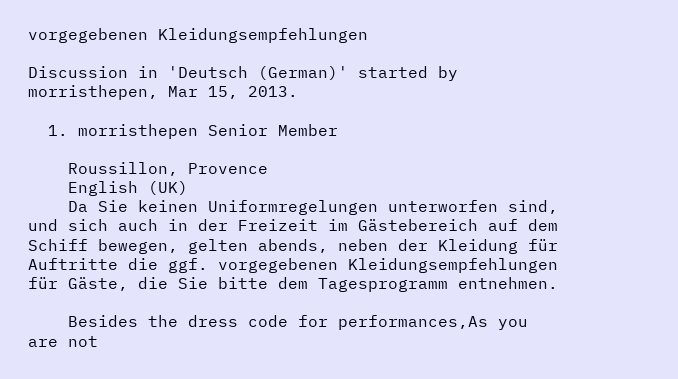vorgegebenen Kleidungsempfehlungen

Discussion in 'Deutsch (German)' started by morristhepen, Mar 15, 2013.

  1. morristhepen Senior Member

    Roussillon, Provence
    English (UK)
    Da Sie keinen Uniformregelungen unterworfen sind, und sich auch in der Freizeit im Gästebereich auf dem Schiff bewegen, gelten abends, neben der Kleidung für Auftritte die ggf. vorgegebenen Kleidungsempfehlungen für Gäste, die Sie bitte dem Tagesprogramm entnehmen.

    Besides the dress code for performances,As you are not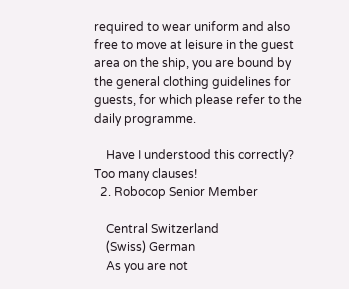required to wear uniform and also free to move at leisure in the guest area on the ship, you are bound by the general clothing guidelines for guests, for which please refer to the daily programme.

    Have I understood this correctly? Too many clauses!
  2. Robocop Senior Member

    Central Switzerland
    (Swiss) German
    As you are not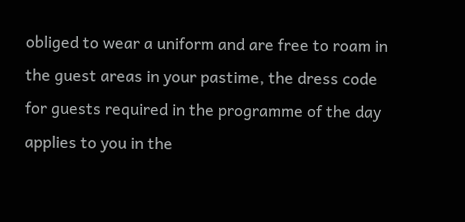obliged to wear a uniform and are free to roam in the guest areas in your pastime, the dress code for guests required in the programme of the day applies to you in the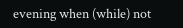evening when (while) not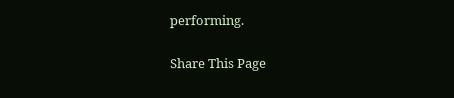performing.

Share This Page